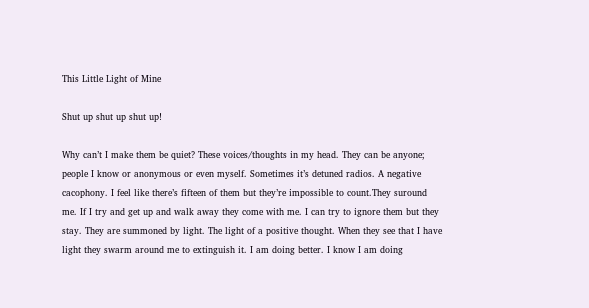This Little Light of Mine

Shut up shut up shut up!

Why can’t I make them be quiet? These voices/thoughts in my head. They can be anyone; people I know or anonymous or even myself. Sometimes it’s detuned radios. A negative cacophony. I feel like there’s fifteen of them but they’re impossible to count.They suround me. If I try and get up and walk away they come with me. I can try to ignore them but they stay. They are summoned by light. The light of a positive thought. When they see that I have light they swarm around me to extinguish it. I am doing better. I know I am doing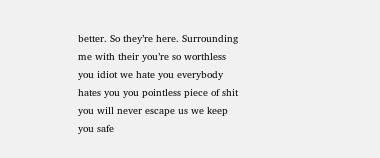better. So they’re here. Surrounding me with their you’re so worthless you idiot we hate you everybody hates you you pointless piece of shit you will never escape us we keep you safe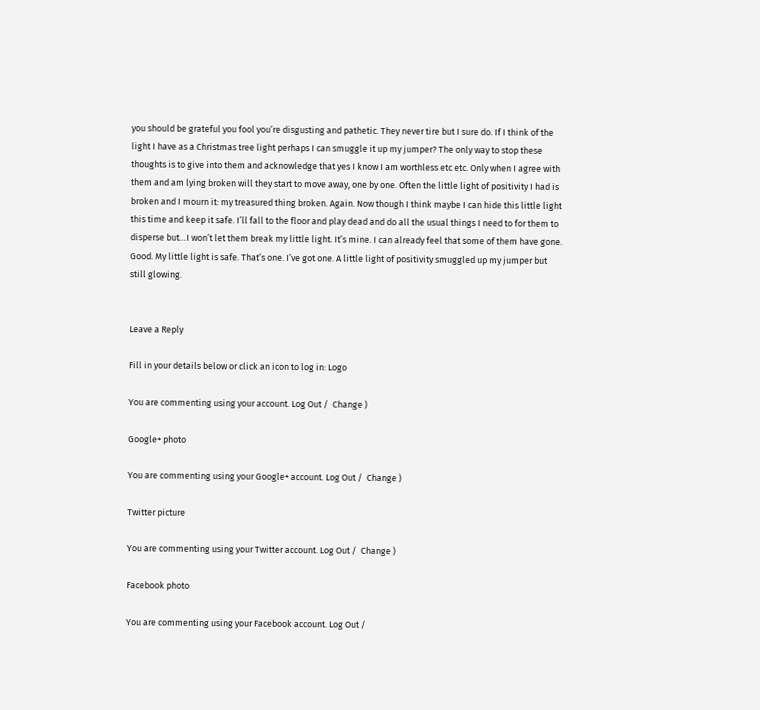you should be grateful you fool you’re disgusting and pathetic. They never tire but I sure do. If I think of the light I have as a Christmas tree light perhaps I can smuggle it up my jumper? The only way to stop these thoughts is to give into them and acknowledge that yes I know I am worthless etc etc. Only when I agree with them and am lying broken will they start to move away, one by one. Often the little light of positivity I had is broken and I mourn it: my treasured thing broken. Again. Now though I think maybe I can hide this little light this time and keep it safe. I’ll fall to the floor and play dead and do all the usual things I need to for them to disperse but…I won’t let them break my little light. It’s mine. I can already feel that some of them have gone. Good. My little light is safe. That’s one. I’ve got one. A little light of positivity smuggled up my jumper but still glowing.


Leave a Reply

Fill in your details below or click an icon to log in: Logo

You are commenting using your account. Log Out /  Change )

Google+ photo

You are commenting using your Google+ account. Log Out /  Change )

Twitter picture

You are commenting using your Twitter account. Log Out /  Change )

Facebook photo

You are commenting using your Facebook account. Log Out /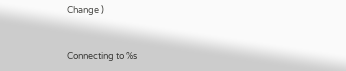Change )


Connecting to %s